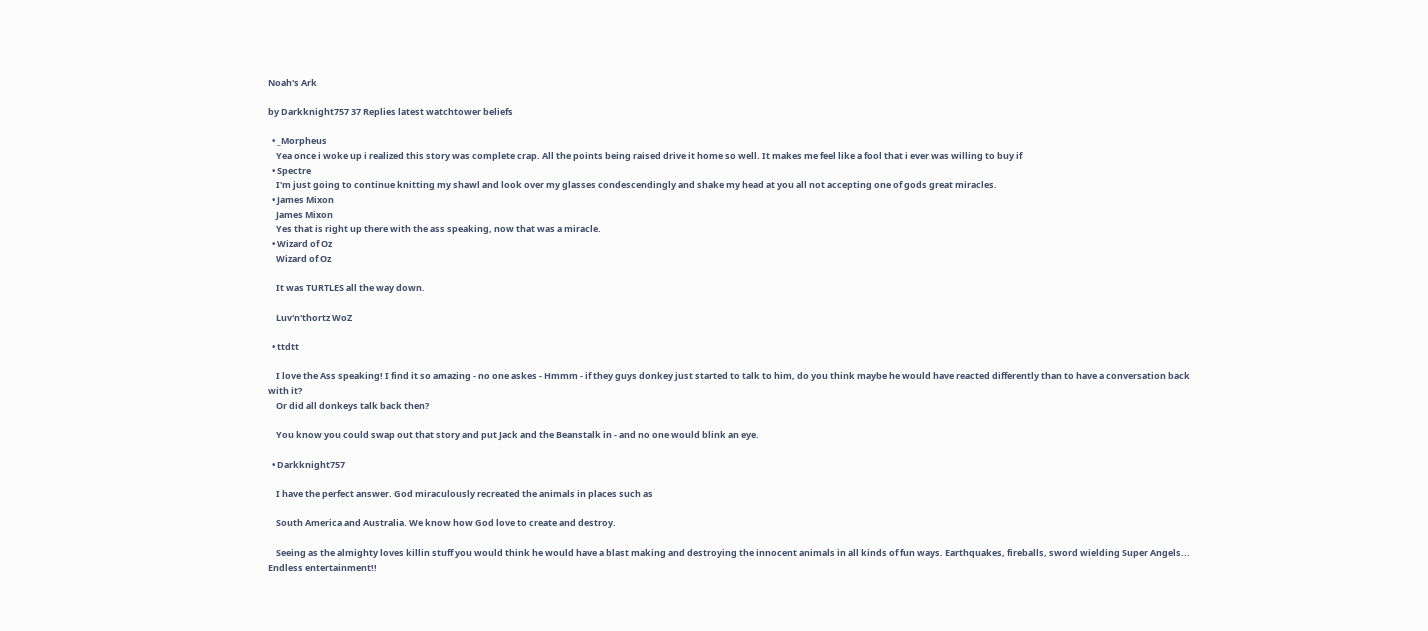Noah's Ark

by Darkknight757 37 Replies latest watchtower beliefs

  • _Morpheus
    Yea once i woke up i realized this story was complete crap. All the points being raised drive it home so well. It makes me feel like a fool that i ever was willing to buy if
  • Spectre
    I'm just going to continue knitting my shawl and look over my glasses condescendingly and shake my head at you all not accepting one of gods great miracles.
  • James Mixon
    James Mixon
    Yes that is right up there with the ass speaking, now that was a miracle.
  • Wizard of Oz
    Wizard of Oz

    It was TURTLES all the way down.

    Luv'n'thortz WoZ

  • ttdtt

    I love the Ass speaking! I find it so amazing - no one askes - Hmmm - if they guys donkey just started to talk to him, do you think maybe he would have reacted differently than to have a conversation back with it?
    Or did all donkeys talk back then?

    You know you could swap out that story and put Jack and the Beanstalk in - and no one would blink an eye.

  • Darkknight757

    I have the perfect answer. God miraculously recreated the animals in places such as

    South America and Australia. We know how God love to create and destroy.

    Seeing as the almighty loves killin stuff you would think he would have a blast making and destroying the innocent animals in all kinds of fun ways. Earthquakes, fireballs, sword wielding Super Angels... Endless entertainment!!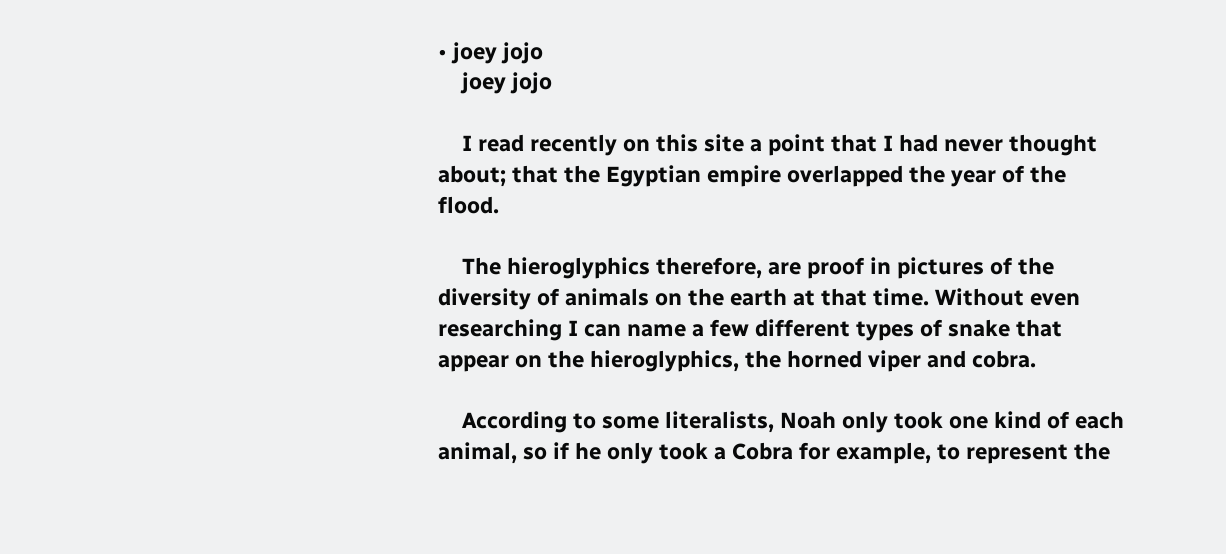• joey jojo
    joey jojo

    I read recently on this site a point that I had never thought about; that the Egyptian empire overlapped the year of the flood.

    The hieroglyphics therefore, are proof in pictures of the diversity of animals on the earth at that time. Without even researching I can name a few different types of snake that appear on the hieroglyphics, the horned viper and cobra.

    According to some literalists, Noah only took one kind of each animal, so if he only took a Cobra for example, to represent the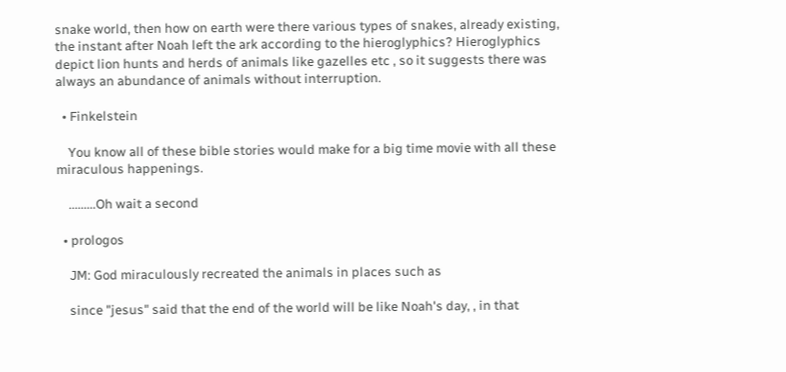snake world, then how on earth were there various types of snakes, already existing, the instant after Noah left the ark according to the hieroglyphics? Hieroglyphics depict lion hunts and herds of animals like gazelles etc , so it suggests there was always an abundance of animals without interruption.

  • Finkelstein

    You know all of these bible stories would make for a big time movie with all these miraculous happenings.

    .........Oh wait a second

  • prologos

    JM: God miraculously recreated the animals in places such as

    since "jesus" said that the end of the world will be like Noah's day, , in that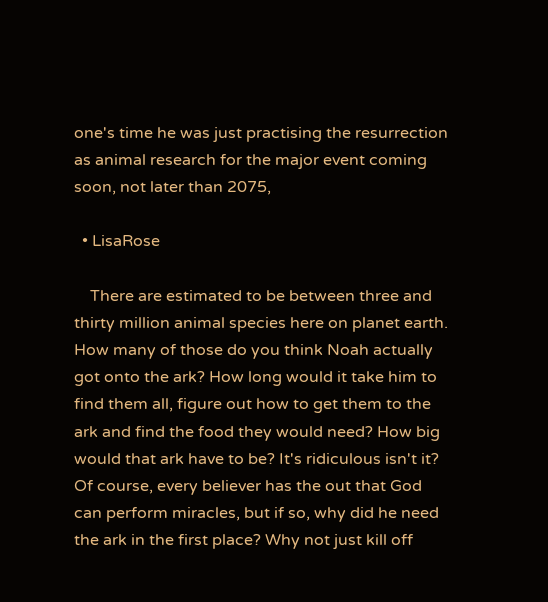one's time he was just practising the resurrection as animal research for the major event coming soon, not later than 2075,

  • LisaRose

    There are estimated to be between three and thirty million animal species here on planet earth. How many of those do you think Noah actually got onto the ark? How long would it take him to find them all, figure out how to get them to the ark and find the food they would need? How big would that ark have to be? It's ridiculous isn't it? Of course, every believer has the out that God can perform miracles, but if so, why did he need the ark in the first place? Why not just kill off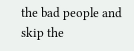the bad people and skip the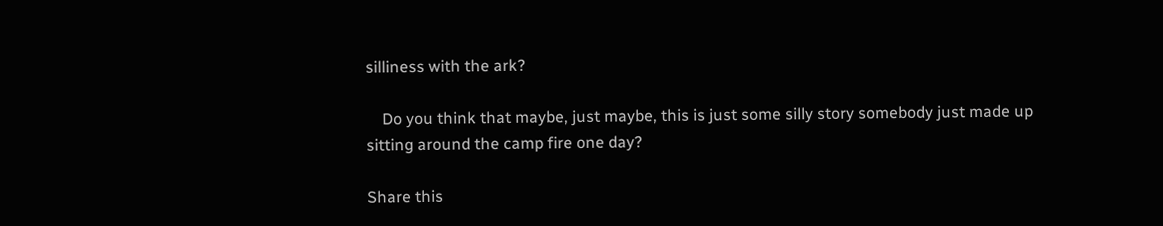silliness with the ark?

    Do you think that maybe, just maybe, this is just some silly story somebody just made up sitting around the camp fire one day?

Share this